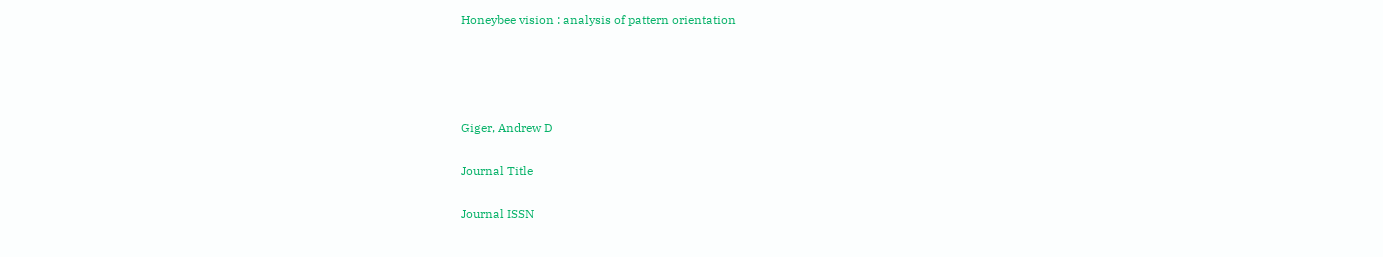Honeybee vision : analysis of pattern orientation




Giger, Andrew D

Journal Title

Journal ISSN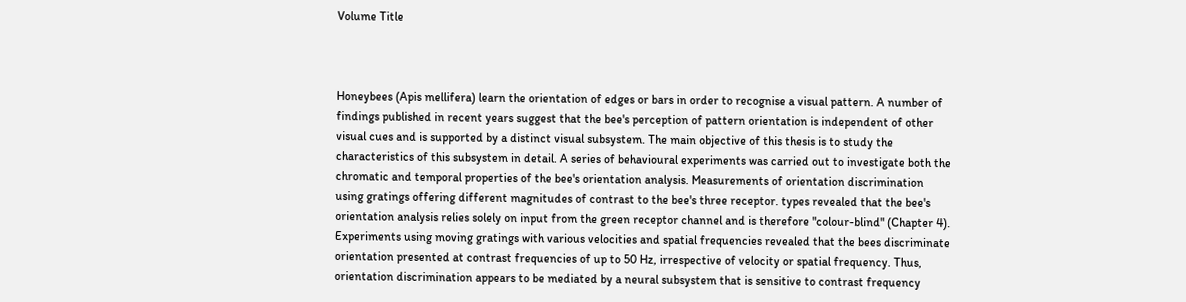Volume Title



Honeybees (Apis mellifera) learn the orientation of edges or bars in order to recognise a visual pattern. A number of findings published in recent years suggest that the bee's perception of pattern orientation is independent of other visual cues and is supported by a distinct visual subsystem. The main objective of this thesis is to study the characteristics of this subsystem in detail. A series of behavioural experiments was carried out to investigate both the chromatic and temporal properties of the bee's orientation analysis. Measurements of orientation discrimination using gratings offering different magnitudes of contrast to the bee's three receptor. types revealed that the bee's orientation analysis relies solely on input from the green receptor channel and is therefore "colour-blind" (Chapter 4). Experiments using moving gratings with various velocities and spatial frequencies revealed that the bees discriminate orientation presented at contrast frequencies of up to 50 Hz, irrespective of velocity or spatial frequency. Thus, orientation discrimination appears to be mediated by a neural subsystem that is sensitive to contrast frequency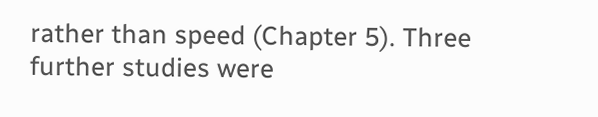rather than speed (Chapter 5). Three further studies were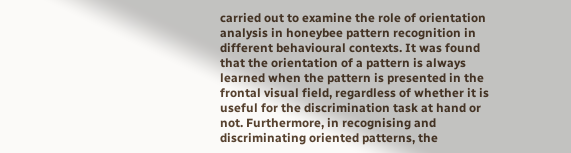carried out to examine the role of orientation analysis in honeybee pattern recognition in different behavioural contexts. It was found that the orientation of a pattern is always learned when the pattern is presented in the frontal visual field, regardless of whether it is useful for the discrimination task at hand or not. Furthermore, in recognising and discriminating oriented patterns, the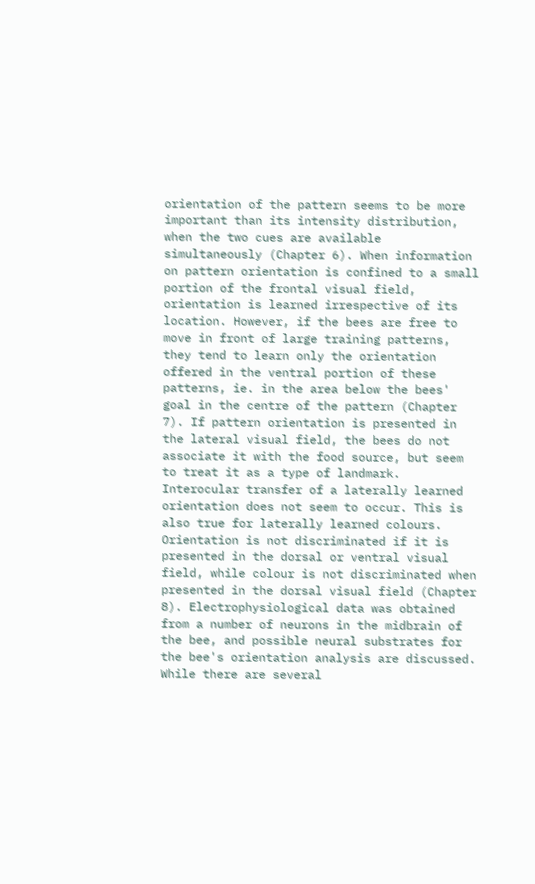orientation of the pattern seems to be more important than its intensity distribution, when the two cues are available simultaneously (Chapter 6). When information on pattern orientation is confined to a small portion of the frontal visual field, orientation is learned irrespective of its location. However, if the bees are free to move in front of large training patterns, they tend to learn only the orientation offered in the ventral portion of these patterns, ie. in the area below the bees' goal in the centre of the pattern (Chapter 7). If pattern orientation is presented in the lateral visual field, the bees do not associate it with the food source, but seem to treat it as a type of landmark. Interocular transfer of a laterally learned orientation does not seem to occur. This is also true for laterally learned colours. Orientation is not discriminated if it is presented in the dorsal or ventral visual field, while colour is not discriminated when presented in the dorsal visual field (Chapter 8). Electrophysiological data was obtained from a number of neurons in the midbrain of the bee, and possible neural substrates for the bee's orientation analysis are discussed. While there are several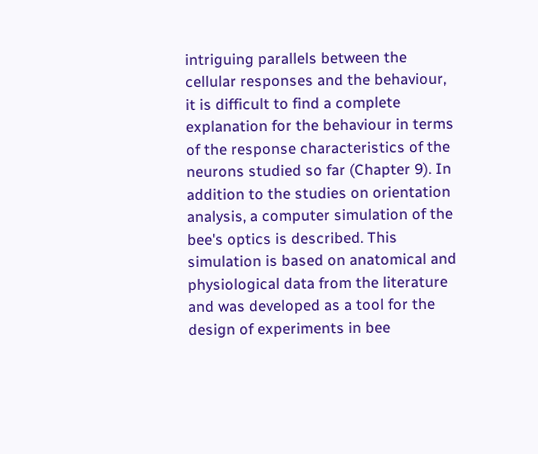intriguing parallels between the cellular responses and the behaviour, it is difficult to find a complete explanation for the behaviour in terms of the response characteristics of the neurons studied so far (Chapter 9). In addition to the studies on orientation analysis, a computer simulation of the bee's optics is described. This simulation is based on anatomical and physiological data from the literature and was developed as a tool for the design of experiments in bee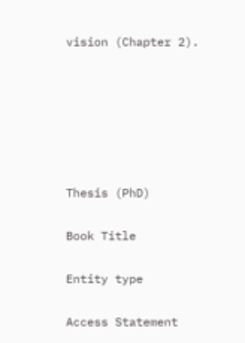vision (Chapter 2).






Thesis (PhD)

Book Title

Entity type

Access Statement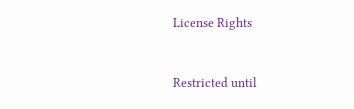License Rights



Restricted until